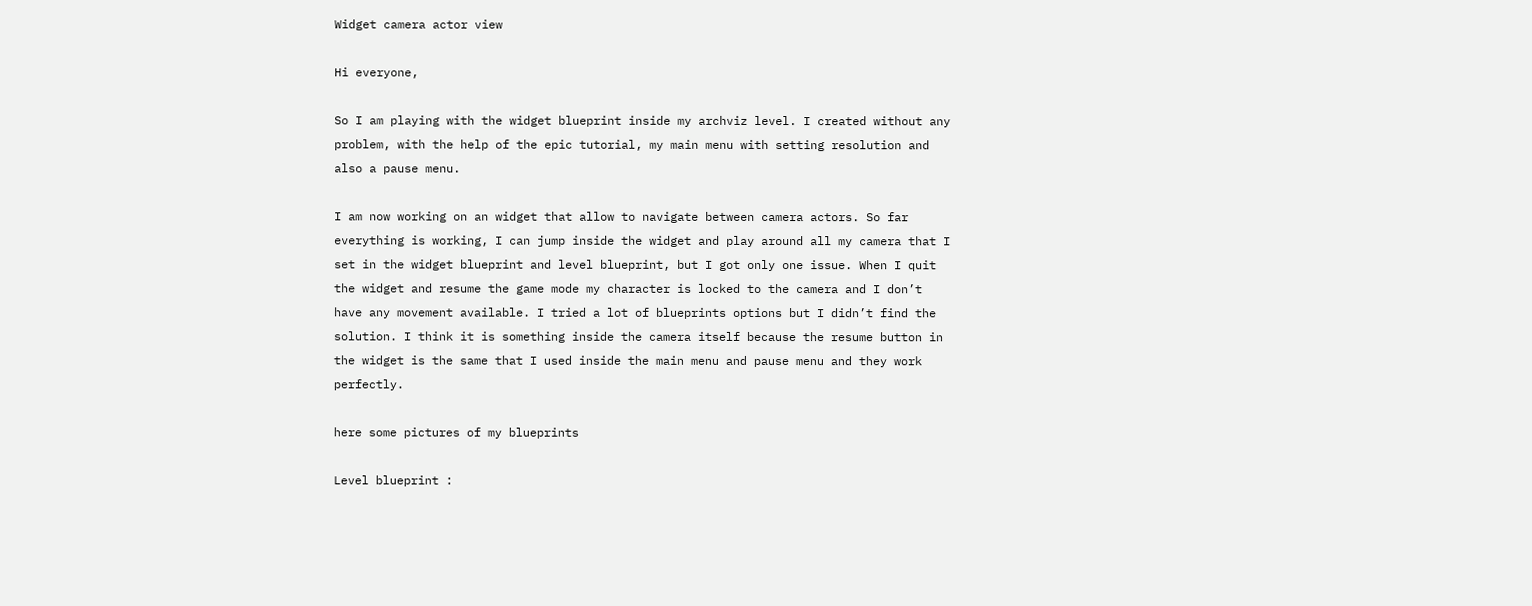Widget camera actor view

Hi everyone,

So I am playing with the widget blueprint inside my archviz level. I created without any problem, with the help of the epic tutorial, my main menu with setting resolution and also a pause menu.

I am now working on an widget that allow to navigate between camera actors. So far everything is working, I can jump inside the widget and play around all my camera that I set in the widget blueprint and level blueprint, but I got only one issue. When I quit the widget and resume the game mode my character is locked to the camera and I don’t have any movement available. I tried a lot of blueprints options but I didn’t find the solution. I think it is something inside the camera itself because the resume button in the widget is the same that I used inside the main menu and pause menu and they work perfectly.

here some pictures of my blueprints

Level blueprint :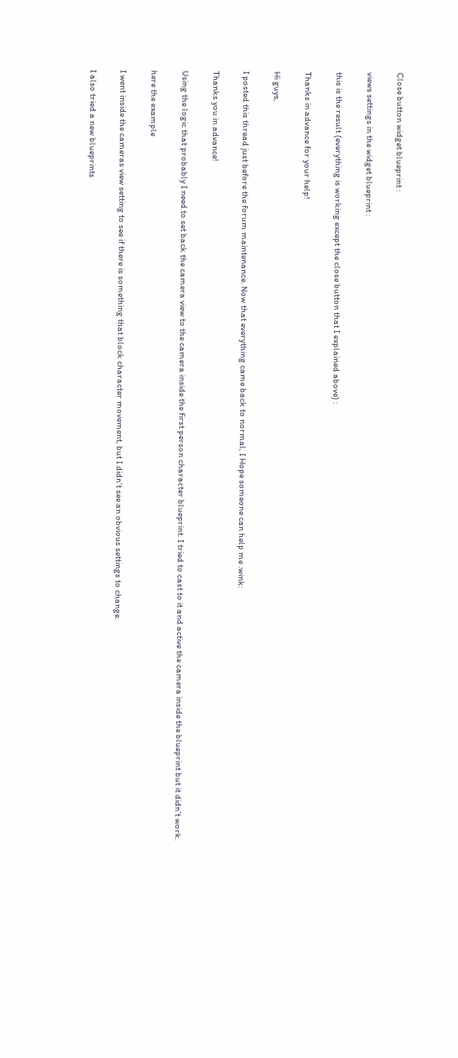Close button widget blueprint :

views settings in the widget blueprint :

this is the result (everything is working except the close button that I explained above) :

Thanks in advance for your help!

Hi guys,

I posted this thread just before the forum maintenance. Now that everything came back to normal, I Hope someone can help me :wink:

Thanks you in advance!

Using the logic that probably I need to set back the camera view to the camera inside the first person character blueprint. I tried to cast to it and active the camera inside the blueprint but it didn’t work.

here the example

I went inside the cameras view setting to see if there is something that block character movement, but I didn’t see an obvious settings to change.

I also tried a new blueprints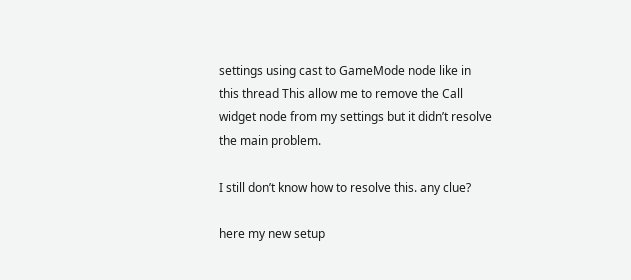settings using cast to GameMode node like in this thread This allow me to remove the Call widget node from my settings but it didn’t resolve the main problem.

I still don’t know how to resolve this. any clue?

here my new setup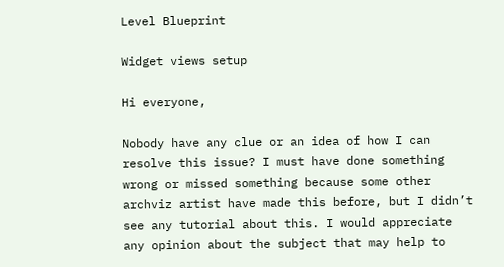Level Blueprint

Widget views setup

Hi everyone,

Nobody have any clue or an idea of how I can resolve this issue? I must have done something wrong or missed something because some other archviz artist have made this before, but I didn’t see any tutorial about this. I would appreciate any opinion about the subject that may help to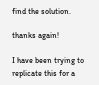find the solution.

thanks again!

I have been trying to replicate this for a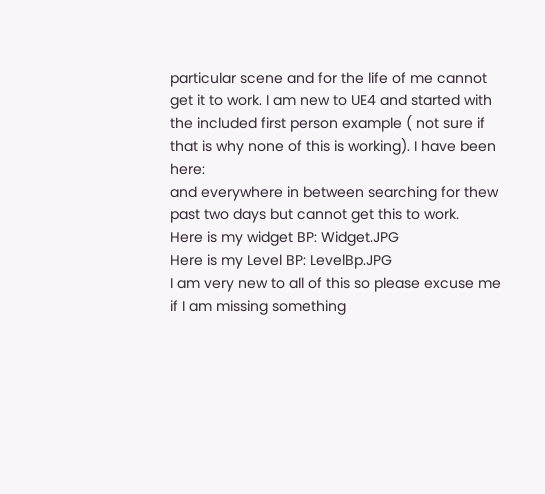particular scene and for the life of me cannot get it to work. I am new to UE4 and started with the included first person example ( not sure if that is why none of this is working). I have been here:
and everywhere in between searching for thew past two days but cannot get this to work.
Here is my widget BP: Widget.JPG
Here is my Level BP: LevelBp.JPG
I am very new to all of this so please excuse me if I am missing something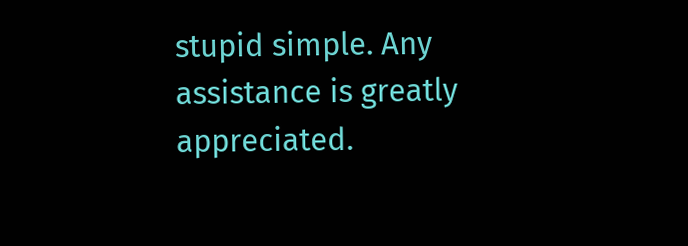stupid simple. Any assistance is greatly appreciated.